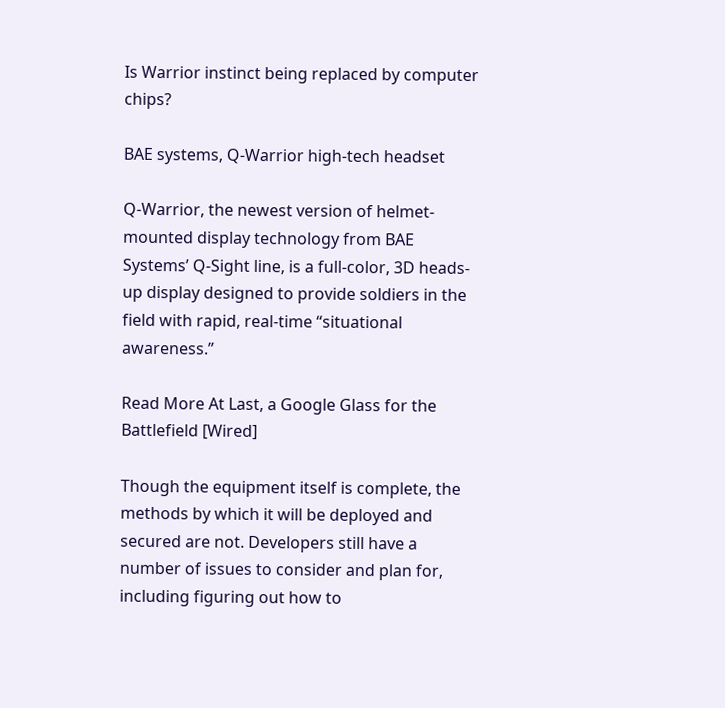Is Warrior instinct being replaced by computer chips?

BAE systems, Q-Warrior high-tech headset

Q-Warrior, the newest version of helmet-mounted display technology from BAE Systems’ Q-Sight line, is a full-color, 3D heads-up display designed to provide soldiers in the field with rapid, real-time “situational awareness.”

Read More At Last, a Google Glass for the Battlefield [Wired]

Though the equipment itself is complete, the methods by which it will be deployed and secured are not. Developers still have a number of issues to consider and plan for, including figuring out how to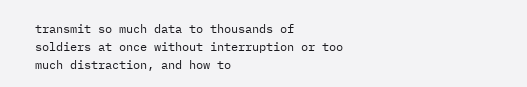transmit so much data to thousands of soldiers at once without interruption or too much distraction, and how to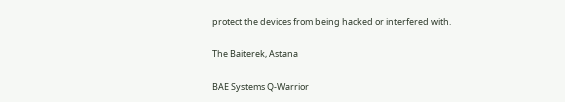protect the devices from being hacked or interfered with.

The Baiterek, Astana

BAE Systems Q-Warrior